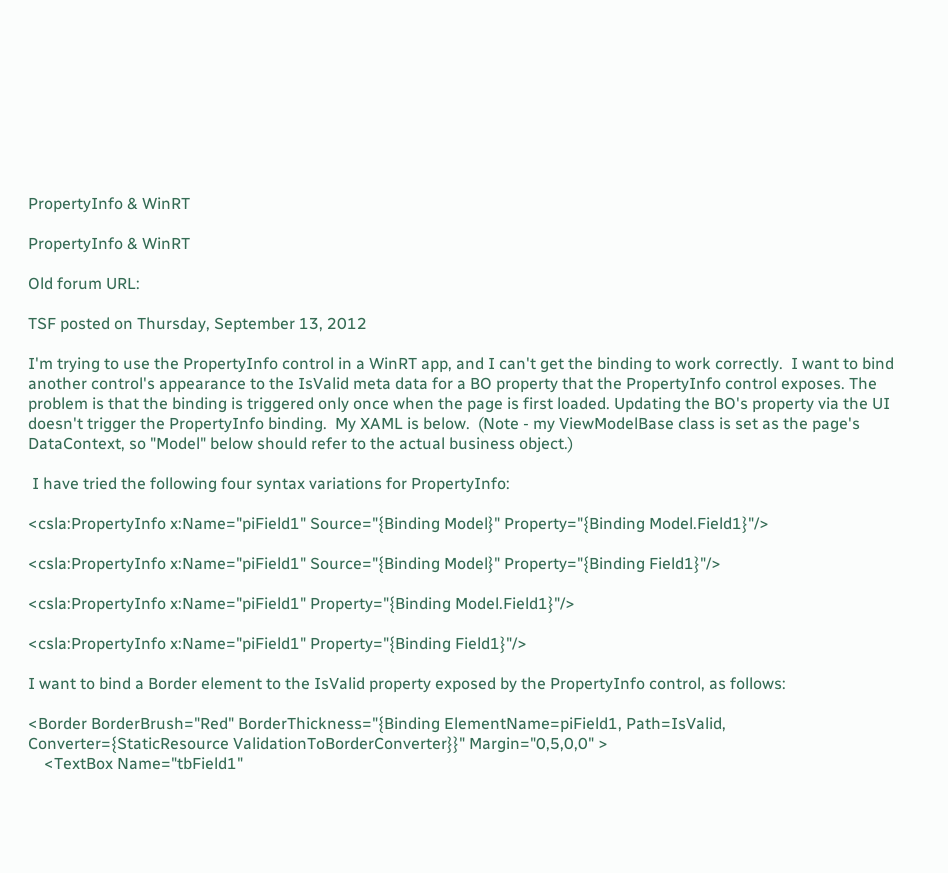PropertyInfo & WinRT

PropertyInfo & WinRT

Old forum URL:

TSF posted on Thursday, September 13, 2012

I'm trying to use the PropertyInfo control in a WinRT app, and I can't get the binding to work correctly.  I want to bind another control's appearance to the IsValid meta data for a BO property that the PropertyInfo control exposes. The problem is that the binding is triggered only once when the page is first loaded. Updating the BO's property via the UI doesn't trigger the PropertyInfo binding.  My XAML is below.  (Note - my ViewModelBase class is set as the page's DataContext, so "Model" below should refer to the actual business object.)

 I have tried the following four syntax variations for PropertyInfo:

<csla:PropertyInfo x:Name="piField1" Source="{Binding Model}" Property="{Binding Model.Field1}"/>

<csla:PropertyInfo x:Name="piField1" Source="{Binding Model}" Property="{Binding Field1}"/>

<csla:PropertyInfo x:Name="piField1" Property="{Binding Model.Field1}"/>

<csla:PropertyInfo x:Name="piField1" Property="{Binding Field1}"/>

I want to bind a Border element to the IsValid property exposed by the PropertyInfo control, as follows:

<Border BorderBrush="Red" BorderThickness="{Binding ElementName=piField1, Path=IsValid, Converter={StaticResource ValidationToBorderConverter}}" Margin="0,5,0,0" >
    <TextBox Name="tbField1"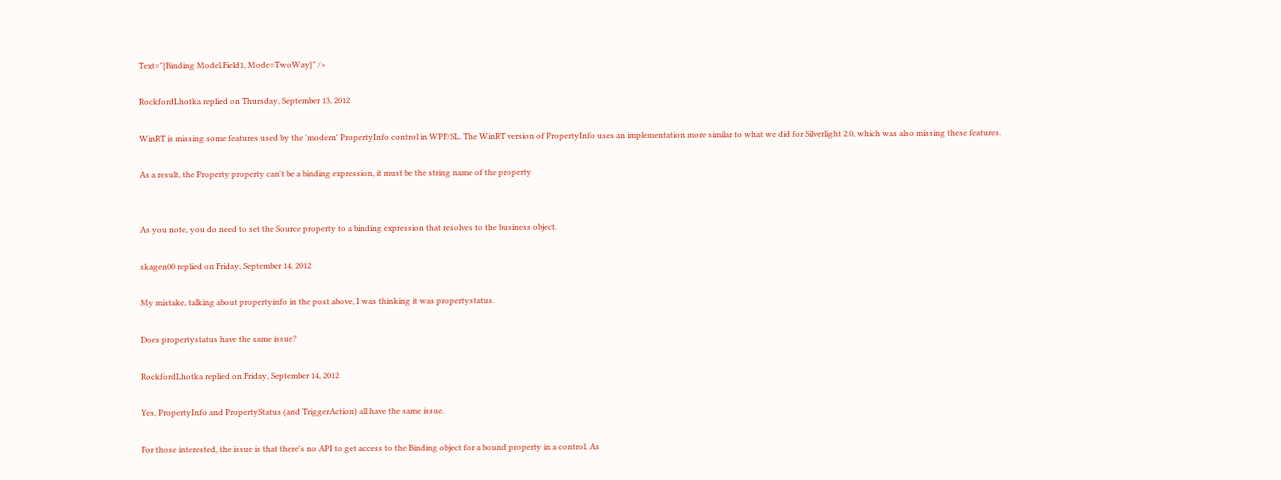Text="{Binding Model.Field1, Mode=TwoWay}" />

RockfordLhotka replied on Thursday, September 13, 2012

WinRT is missing some features used by the 'modern' PropertyInfo control in WPF/SL. The WinRT version of PropertyInfo uses an implementation more similar to what we did for Silverlight 2.0, which was also missing these features.

As a result, the Property property can't be a binding expression, it must be the string name of the property


As you note, you do need to set the Source property to a binding expression that resolves to the business object.

skagen00 replied on Friday, September 14, 2012

My mistake, talking about propertyinfo in the post above, I was thinking it was propertystatus.

Does propertystatus have the same issue?

RockfordLhotka replied on Friday, September 14, 2012

Yes, PropertyInfo and PropertyStatus (and TriggerAction) all have the same issue.

For those interested, the issue is that there's no API to get access to the Binding object for a bound property in a control. As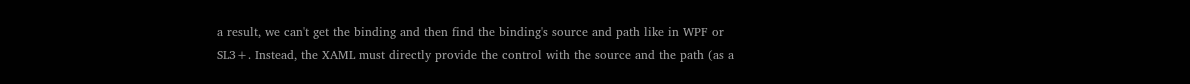a result, we can't get the binding and then find the binding's source and path like in WPF or SL3+. Instead, the XAML must directly provide the control with the source and the path (as a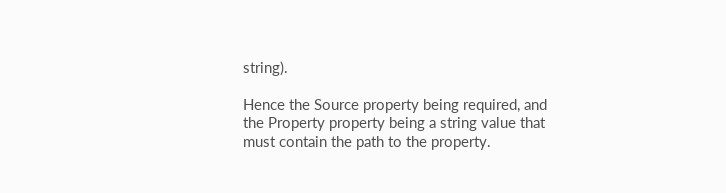string).

Hence the Source property being required, and the Property property being a string value that must contain the path to the property.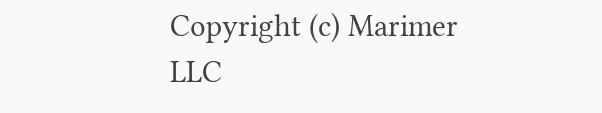Copyright (c) Marimer LLC